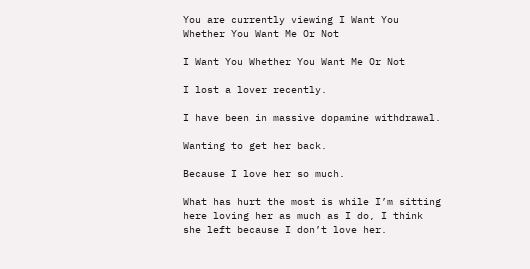You are currently viewing I Want You Whether You Want Me Or Not

I Want You Whether You Want Me Or Not

I lost a lover recently.

I have been in massive dopamine withdrawal.

Wanting to get her back.

Because I love her so much.

What has hurt the most is while I’m sitting here loving her as much as I do, I think she left because I don’t love her.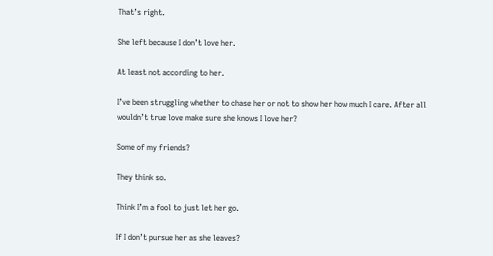That’s right.

She left because I don’t love her.

At least not according to her.

I’ve been struggling whether to chase her or not to show her how much I care. After all wouldn’t true love make sure she knows I love her?

Some of my friends?

They think so.

Think I’m a fool to just let her go.

If I don’t pursue her as she leaves?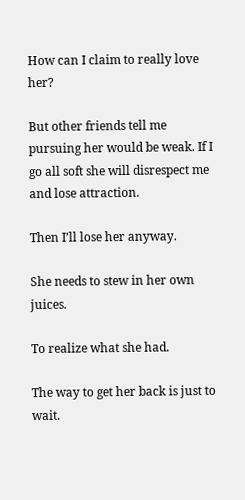How can I claim to really love her?

But other friends tell me pursuing her would be weak. If I go all soft she will disrespect me and lose attraction.

Then I’ll lose her anyway.

She needs to stew in her own juices.

To realize what she had.

The way to get her back is just to wait.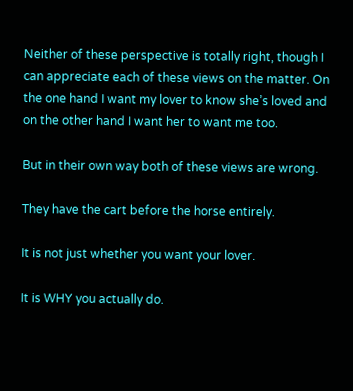Neither of these perspective is totally right, though I can appreciate each of these views on the matter. On the one hand I want my lover to know she’s loved and on the other hand I want her to want me too.

But in their own way both of these views are wrong.

They have the cart before the horse entirely.

It is not just whether you want your lover.

It is WHY you actually do.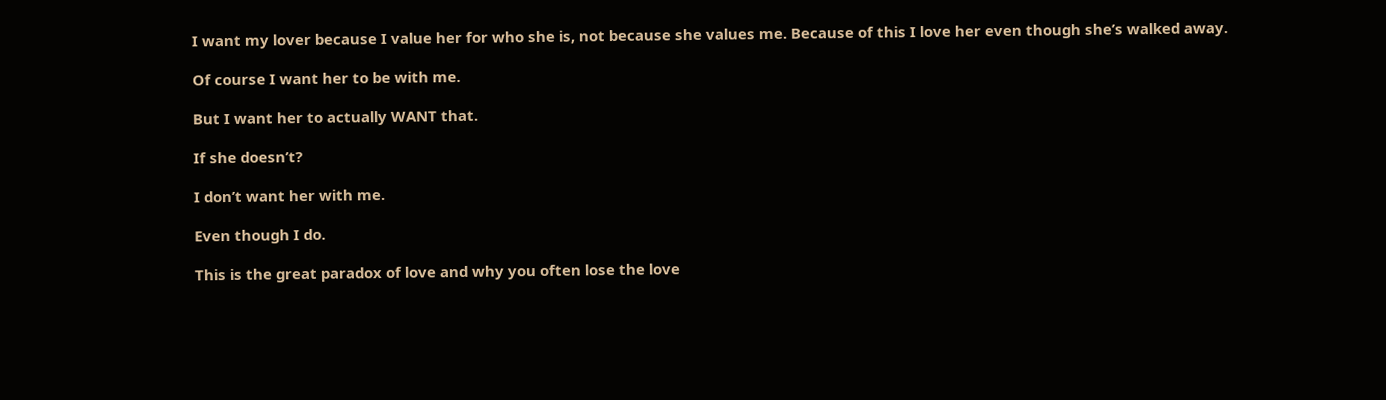I want my lover because I value her for who she is, not because she values me. Because of this I love her even though she’s walked away.

Of course I want her to be with me.

But I want her to actually WANT that.

If she doesn’t?

I don’t want her with me.

Even though I do.

This is the great paradox of love and why you often lose the love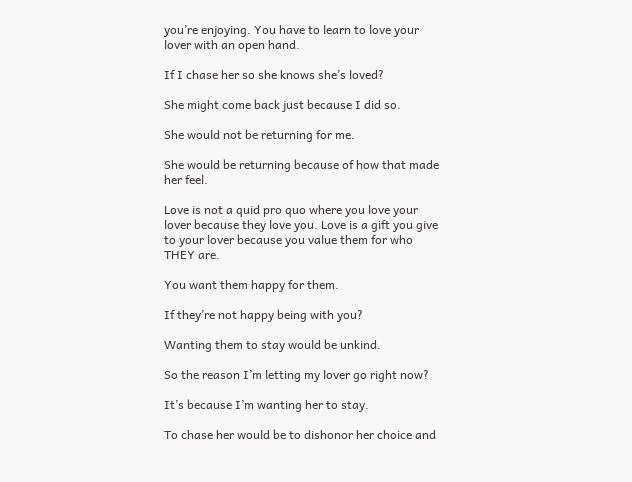you’re enjoying. You have to learn to love your lover with an open hand.

If I chase her so she knows she’s loved?

She might come back just because I did so.

She would not be returning for me.

She would be returning because of how that made her feel.

Love is not a quid pro quo where you love your lover because they love you. Love is a gift you give to your lover because you value them for who THEY are.

You want them happy for them.

If they’re not happy being with you?

Wanting them to stay would be unkind.

So the reason I’m letting my lover go right now?

It’s because I’m wanting her to stay.

To chase her would be to dishonor her choice and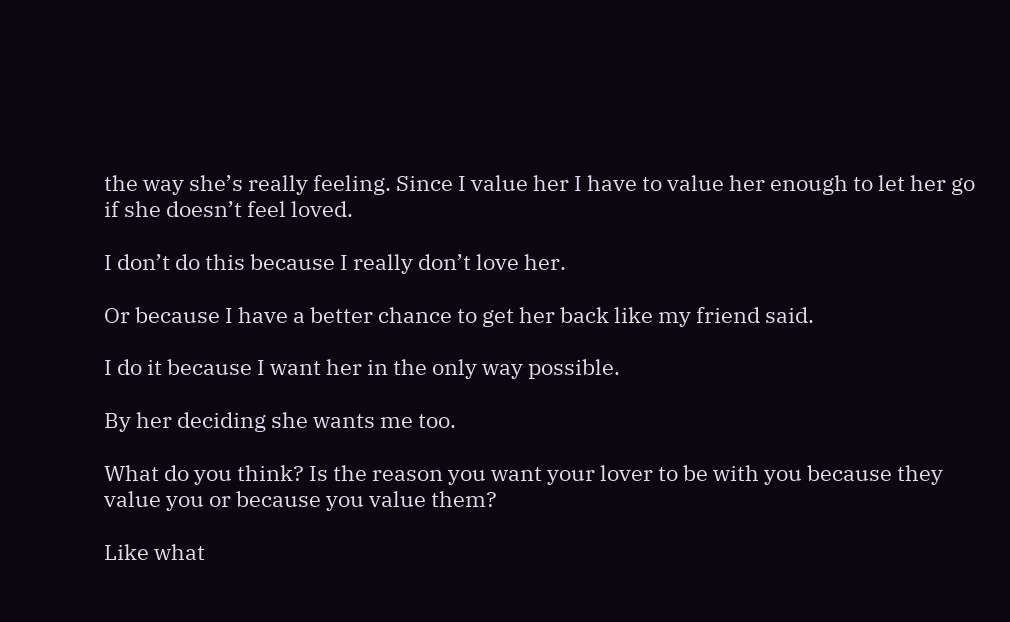the way she’s really feeling. Since I value her I have to value her enough to let her go if she doesn’t feel loved.

I don’t do this because I really don’t love her.

Or because I have a better chance to get her back like my friend said.

I do it because I want her in the only way possible.

By her deciding she wants me too.

What do you think? Is the reason you want your lover to be with you because they value you or because you value them?

Like what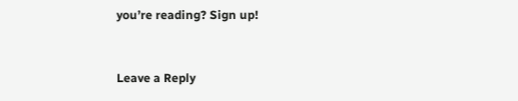you’re reading? Sign up!


Leave a Reply